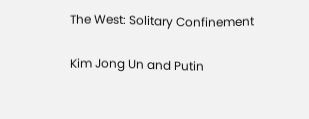The West: Solitary Confinement

Kim Jong Un and Putin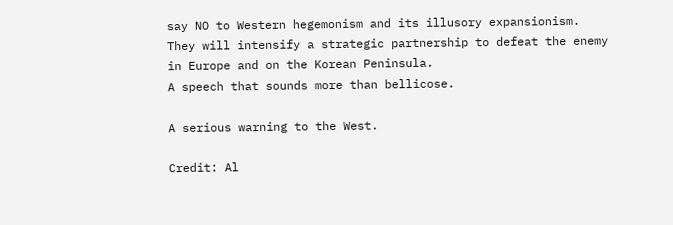say NO to Western hegemonism and its illusory expansionism.
They will intensify a strategic partnership to defeat the enemy in Europe and on the Korean Peninsula.
A speech that sounds more than bellicose.

A serious warning to the West.

Credit: Al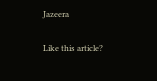Jazeera

Like this article?